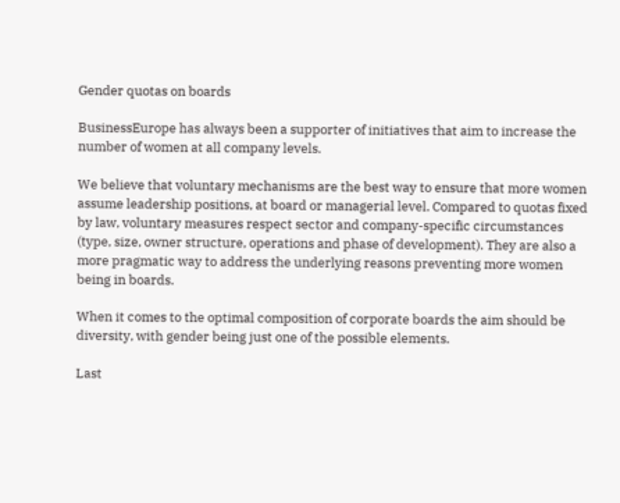Gender quotas on boards

BusinessEurope has always been a supporter of initiatives that aim to increase the number of women at all company levels.

We believe that voluntary mechanisms are the best way to ensure that more women assume leadership positions, at board or managerial level. Compared to quotas fixed by law, voluntary measures respect sector and company-specific circumstances (type, size, owner structure, operations and phase of development). They are also a more pragmatic way to address the underlying reasons preventing more women being in boards.

When it comes to the optimal composition of corporate boards the aim should be diversity, with gender being just one of the possible elements.

Last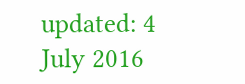updated: 4 July 2016